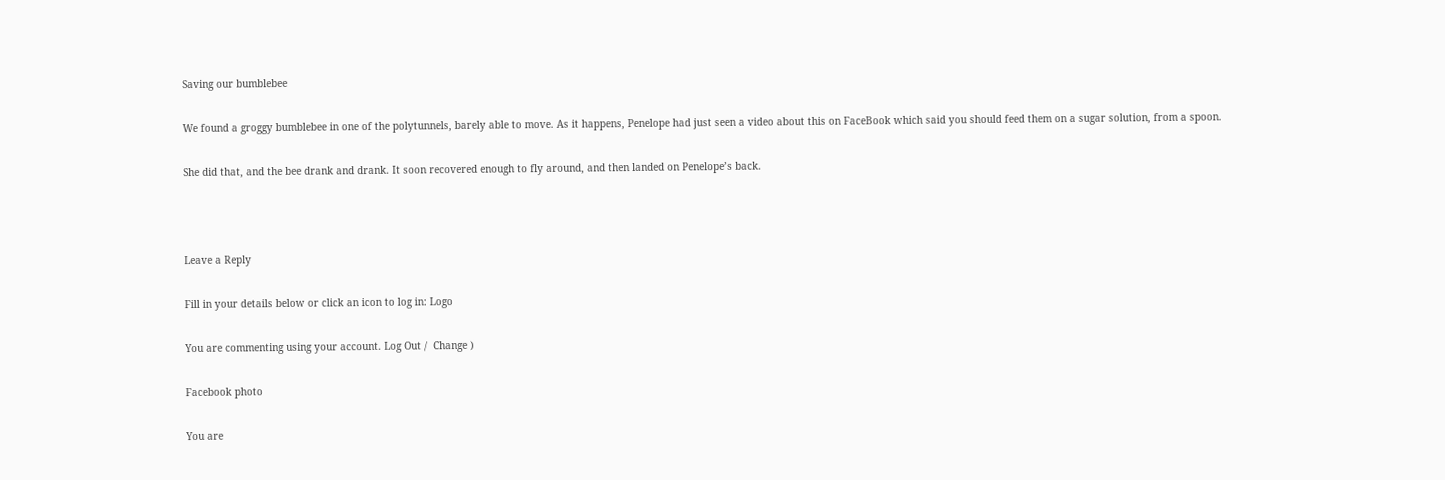Saving our bumblebee

We found a groggy bumblebee in one of the polytunnels, barely able to move. As it happens, Penelope had just seen a video about this on FaceBook which said you should feed them on a sugar solution, from a spoon.

She did that, and the bee drank and drank. It soon recovered enough to fly around, and then landed on Penelope’s back.



Leave a Reply

Fill in your details below or click an icon to log in: Logo

You are commenting using your account. Log Out /  Change )

Facebook photo

You are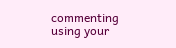commenting using your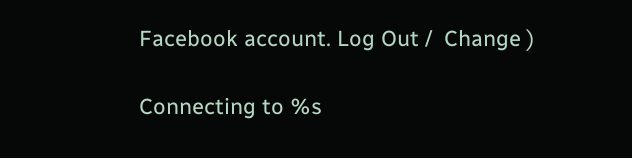Facebook account. Log Out /  Change )

Connecting to %s